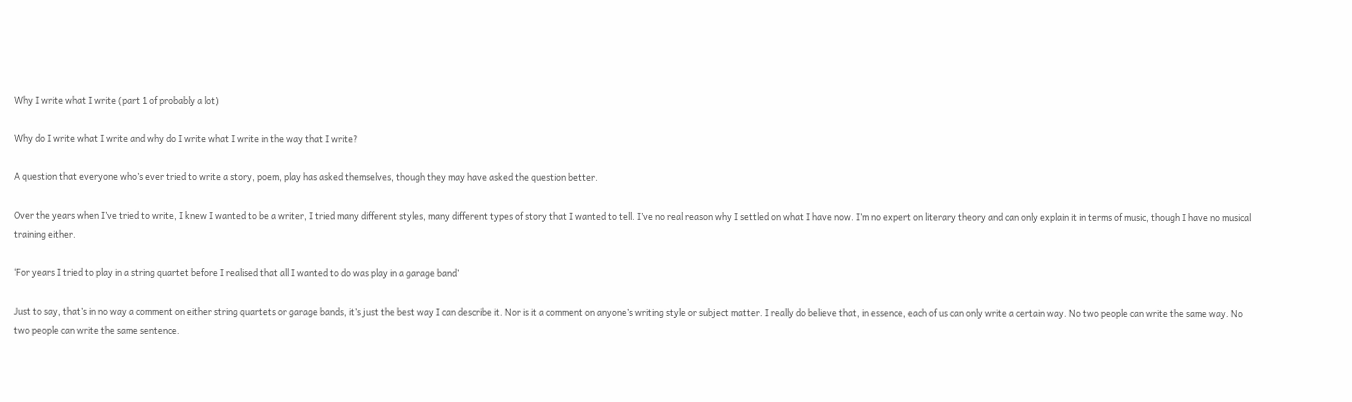Why I write what I write (part 1 of probably a lot)

Why do I write what I write and why do I write what I write in the way that I write?

A question that everyone who’s ever tried to write a story, poem, play has asked themselves, though they may have asked the question better.

Over the years when I’ve tried to write, I knew I wanted to be a writer, I tried many different styles, many different types of story that I wanted to tell. I’ve no real reason why I settled on what I have now. I’m no expert on literary theory and can only explain it in terms of music, though I have no musical training either.

‘For years I tried to play in a string quartet before I realised that all I wanted to do was play in a garage band’

Just to say, that’s in no way a comment on either string quartets or garage bands, it’s just the best way I can describe it. Nor is it a comment on anyone’s writing style or subject matter. I really do believe that, in essence, each of us can only write a certain way. No two people can write the same way. No two people can write the same sentence.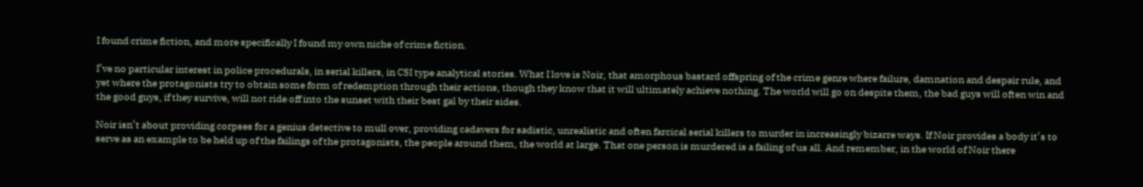I found crime fiction, and more specifically I found my own niche of crime fiction.

I’ve no particular interest in police procedurals, in serial killers, in CSI type analytical stories. What I love is Noir, that amorphous bastard offspring of the crime genre where failure, damnation and despair rule, and yet where the protagonists try to obtain some form of redemption through their actions, though they know that it will ultimately achieve nothing. The world will go on despite them, the bad guys will often win and the good guys, if they survive, will not ride off into the sunset with their best gal by their sides.

Noir isn’t about providing corpses for a genius detective to mull over, providing cadavers for sadistic, unrealistic and often farcical serial killers to murder in increasingly bizarre ways. If Noir provides a body it’s to serve as an example to be held up of the failings of the protagonists, the people around them, the world at large. That one person is murdered is a failing of us all. And remember, in the world of Noir there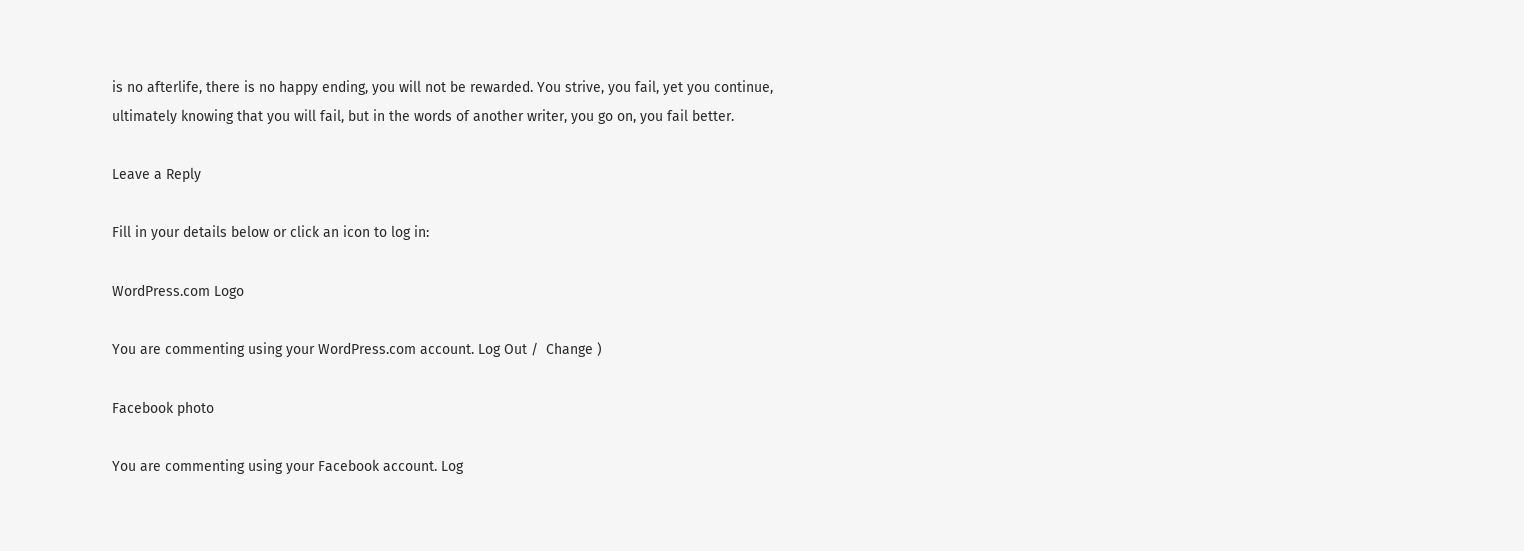is no afterlife, there is no happy ending, you will not be rewarded. You strive, you fail, yet you continue, ultimately knowing that you will fail, but in the words of another writer, you go on, you fail better.

Leave a Reply

Fill in your details below or click an icon to log in:

WordPress.com Logo

You are commenting using your WordPress.com account. Log Out /  Change )

Facebook photo

You are commenting using your Facebook account. Log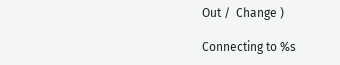Out /  Change )

Connecting to %s